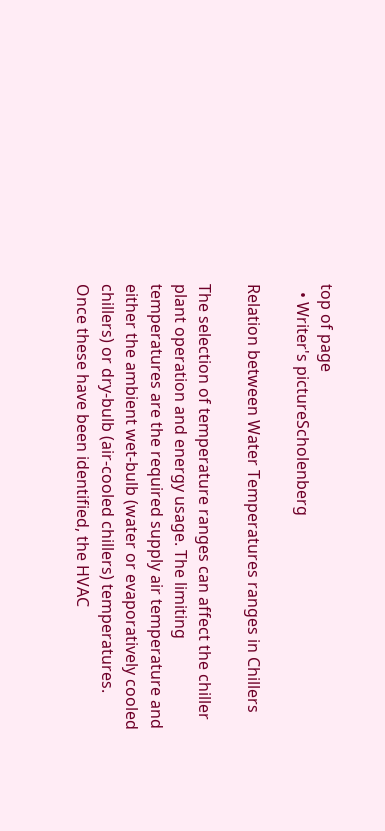top of page
  • Writer's pictureScholenberg

Relation between Water Temperatures ranges in Chillers

The selection of temperature ranges can affect the chiller plant operation and energy usage. The limiting temperatures are the required supply air temperature and either the ambient wet-bulb (water or evaporatively cooled chillers) or dry-bulb (air-cooled chillers) temperatures. Once these have been identified, the HVAC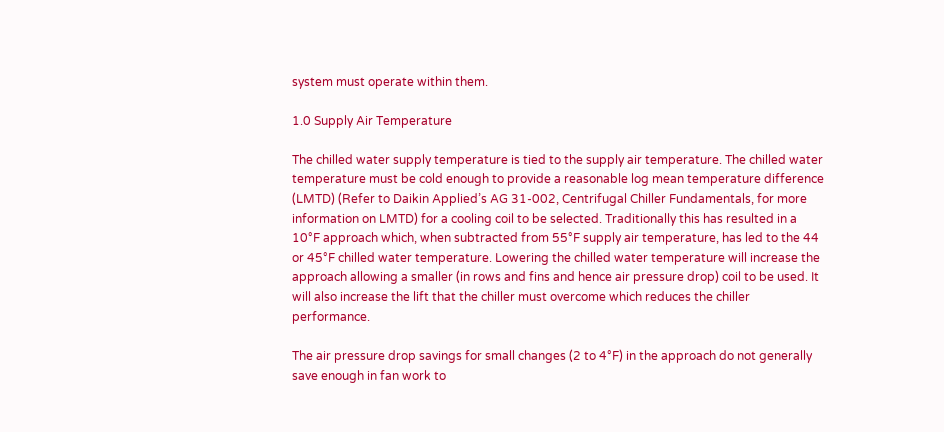system must operate within them.

1.0 Supply Air Temperature

The chilled water supply temperature is tied to the supply air temperature. The chilled water temperature must be cold enough to provide a reasonable log mean temperature difference (LMTD) (Refer to Daikin Applied’s AG 31-002, Centrifugal Chiller Fundamentals, for more information on LMTD) for a cooling coil to be selected. Traditionally this has resulted in a 10°F approach which, when subtracted from 55°F supply air temperature, has led to the 44 or 45°F chilled water temperature. Lowering the chilled water temperature will increase the approach allowing a smaller (in rows and fins and hence air pressure drop) coil to be used. It will also increase the lift that the chiller must overcome which reduces the chiller performance.

The air pressure drop savings for small changes (2 to 4°F) in the approach do not generally save enough in fan work to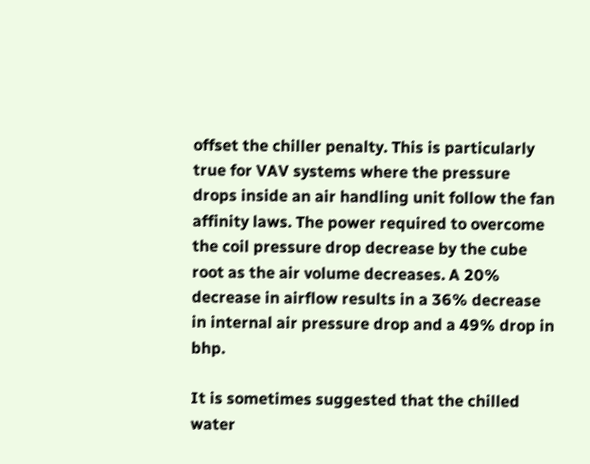offset the chiller penalty. This is particularly true for VAV systems where the pressure drops inside an air handling unit follow the fan affinity laws. The power required to overcome the coil pressure drop decrease by the cube root as the air volume decreases. A 20% decrease in airflow results in a 36% decrease in internal air pressure drop and a 49% drop in bhp.

It is sometimes suggested that the chilled water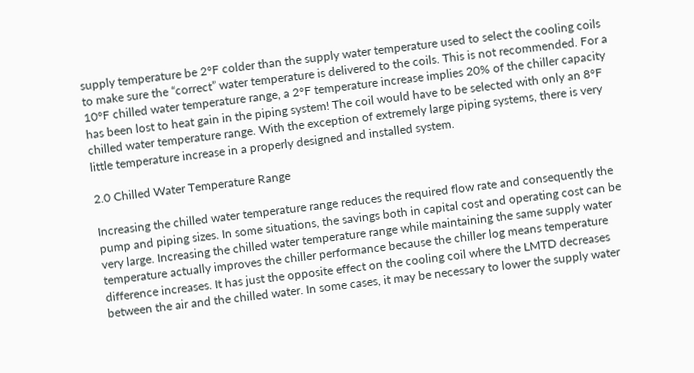supply temperature be 2°F colder than the supply water temperature used to select the cooling coils to make sure the “correct” water temperature is delivered to the coils. This is not recommended. For a 10°F chilled water temperature range, a 2°F temperature increase implies 20% of the chiller capacity has been lost to heat gain in the piping system! The coil would have to be selected with only an 8°F chilled water temperature range. With the exception of extremely large piping systems, there is very little temperature increase in a properly designed and installed system.

2.0 Chilled Water Temperature Range

Increasing the chilled water temperature range reduces the required flow rate and consequently the pump and piping sizes. In some situations, the savings both in capital cost and operating cost can be very large. Increasing the chilled water temperature range while maintaining the same supply water temperature actually improves the chiller performance because the chiller log means temperature difference increases. It has just the opposite effect on the cooling coil where the LMTD decreases between the air and the chilled water. In some cases, it may be necessary to lower the supply water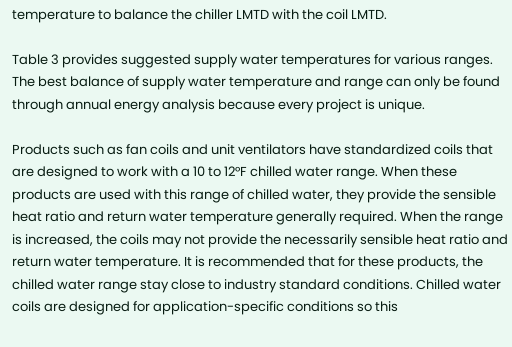temperature to balance the chiller LMTD with the coil LMTD.

Table 3 provides suggested supply water temperatures for various ranges. The best balance of supply water temperature and range can only be found through annual energy analysis because every project is unique.

Products such as fan coils and unit ventilators have standardized coils that are designed to work with a 10 to 12°F chilled water range. When these products are used with this range of chilled water, they provide the sensible heat ratio and return water temperature generally required. When the range is increased, the coils may not provide the necessarily sensible heat ratio and return water temperature. It is recommended that for these products, the chilled water range stay close to industry standard conditions. Chilled water coils are designed for application-specific conditions so this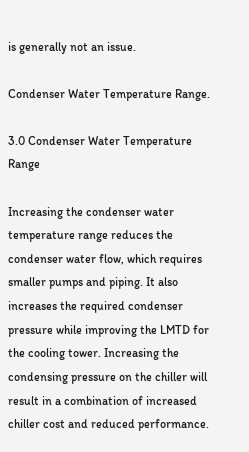is generally not an issue.

Condenser Water Temperature Range.

3.0 Condenser Water Temperature Range

Increasing the condenser water temperature range reduces the condenser water flow, which requires smaller pumps and piping. It also increases the required condenser pressure while improving the LMTD for the cooling tower. Increasing the condensing pressure on the chiller will result in a combination of increased chiller cost and reduced performance.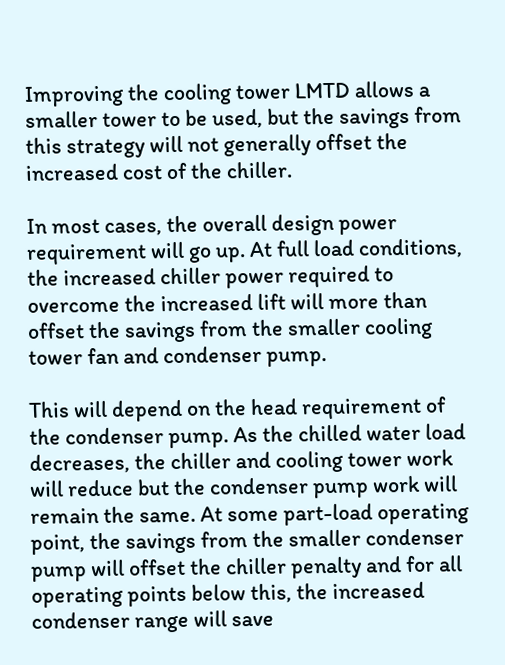Improving the cooling tower LMTD allows a smaller tower to be used, but the savings from this strategy will not generally offset the increased cost of the chiller.

In most cases, the overall design power requirement will go up. At full load conditions, the increased chiller power required to overcome the increased lift will more than offset the savings from the smaller cooling tower fan and condenser pump.

This will depend on the head requirement of the condenser pump. As the chilled water load decreases, the chiller and cooling tower work will reduce but the condenser pump work will remain the same. At some part-load operating point, the savings from the smaller condenser pump will offset the chiller penalty and for all operating points below this, the increased condenser range will save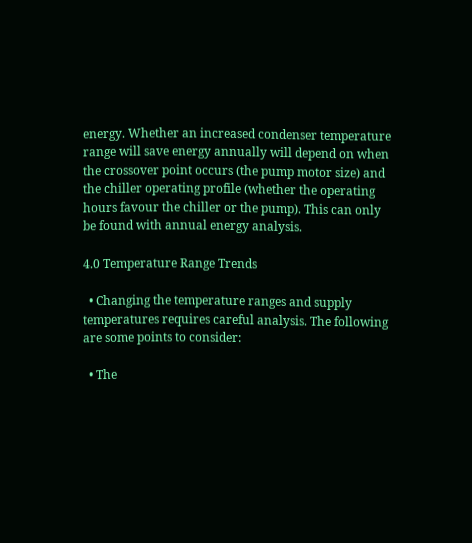energy. Whether an increased condenser temperature range will save energy annually will depend on when the crossover point occurs (the pump motor size) and the chiller operating profile (whether the operating hours favour the chiller or the pump). This can only be found with annual energy analysis.

4.0 Temperature Range Trends

  • Changing the temperature ranges and supply temperatures requires careful analysis. The following are some points to consider:

  • The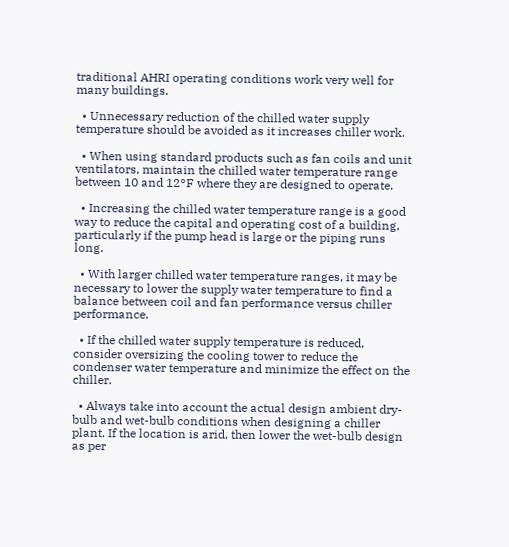traditional AHRI operating conditions work very well for many buildings.

  • Unnecessary reduction of the chilled water supply temperature should be avoided as it increases chiller work.

  • When using standard products such as fan coils and unit ventilators, maintain the chilled water temperature range between 10 and 12°F where they are designed to operate.

  • Increasing the chilled water temperature range is a good way to reduce the capital and operating cost of a building, particularly if the pump head is large or the piping runs long.

  • With larger chilled water temperature ranges, it may be necessary to lower the supply water temperature to find a balance between coil and fan performance versus chiller performance.

  • If the chilled water supply temperature is reduced, consider oversizing the cooling tower to reduce the condenser water temperature and minimize the effect on the chiller.

  • Always take into account the actual design ambient dry-bulb and wet-bulb conditions when designing a chiller plant. If the location is arid, then lower the wet-bulb design as per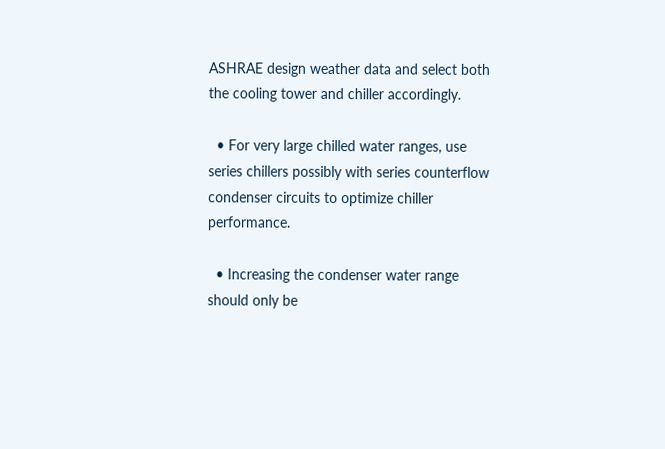ASHRAE design weather data and select both the cooling tower and chiller accordingly.

  • For very large chilled water ranges, use series chillers possibly with series counterflow condenser circuits to optimize chiller performance.

  • Increasing the condenser water range should only be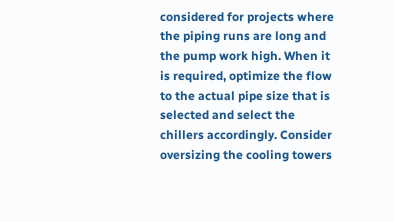considered for projects where the piping runs are long and the pump work high. When it is required, optimize the flow to the actual pipe size that is selected and select the chillers accordingly. Consider oversizing the cooling towers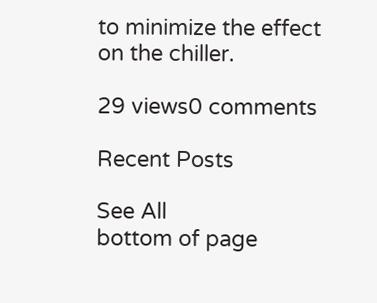to minimize the effect on the chiller.

29 views0 comments

Recent Posts

See All
bottom of page